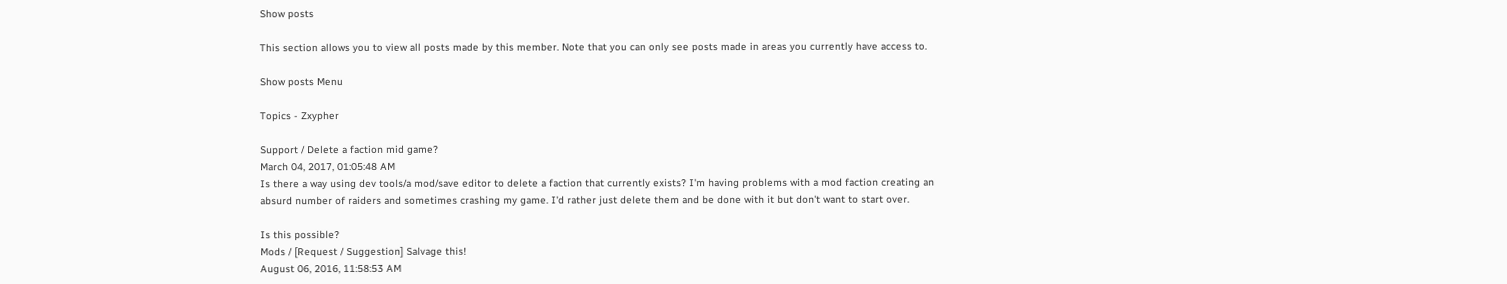Show posts

This section allows you to view all posts made by this member. Note that you can only see posts made in areas you currently have access to.

Show posts Menu

Topics - Zxypher

Support / Delete a faction mid game?
March 04, 2017, 01:05:48 AM
Is there a way using dev tools/a mod/save editor to delete a faction that currently exists? I'm having problems with a mod faction creating an absurd number of raiders and sometimes crashing my game. I'd rather just delete them and be done with it but don't want to start over.

Is this possible?
Mods / [Request / Suggestion] Salvage this!
August 06, 2016, 11:58:53 AM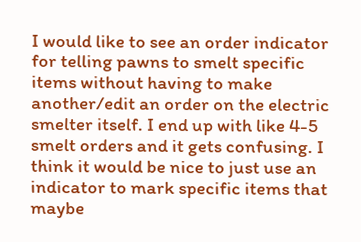I would like to see an order indicator for telling pawns to smelt specific items without having to make another/edit an order on the electric smelter itself. I end up with like 4-5 smelt orders and it gets confusing. I think it would be nice to just use an indicator to mark specific items that maybe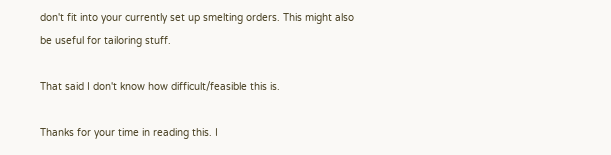don't fit into your currently set up smelting orders. This might also be useful for tailoring stuff.

That said I don't know how difficult/feasible this is.

Thanks for your time in reading this. I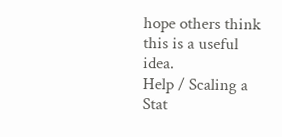hope others think this is a useful idea.
Help / Scaling a Stat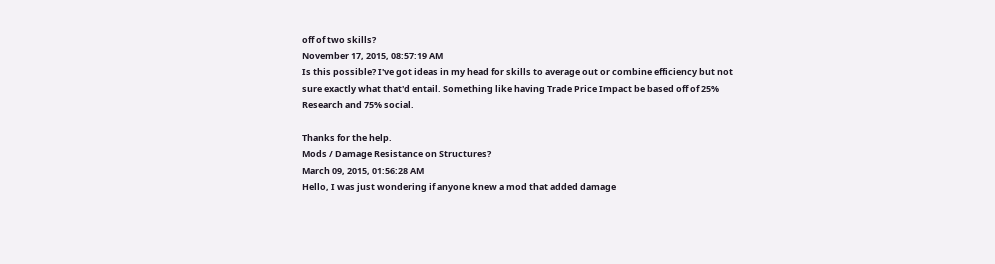off of two skills?
November 17, 2015, 08:57:19 AM
Is this possible? I've got ideas in my head for skills to average out or combine efficiency but not sure exactly what that'd entail. Something like having Trade Price Impact be based off of 25% Research and 75% social.

Thanks for the help.
Mods / Damage Resistance on Structures?
March 09, 2015, 01:56:28 AM
Hello, I was just wondering if anyone knew a mod that added damage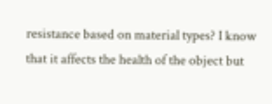resistance based on material types? I know that it affects the health of the object but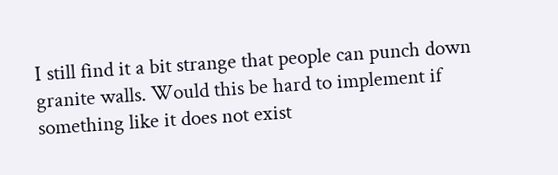I still find it a bit strange that people can punch down granite walls. Would this be hard to implement if something like it does not exist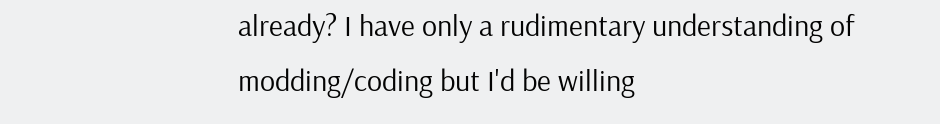already? I have only a rudimentary understanding of modding/coding but I'd be willing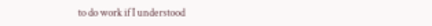to do work if I understood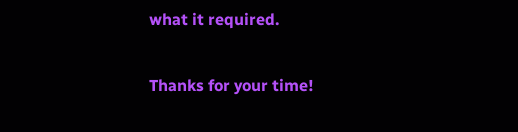what it required.

Thanks for your time!